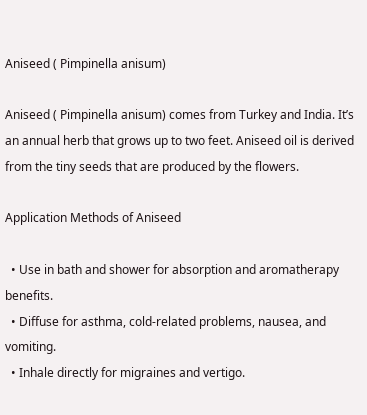Aniseed ( Pimpinella anisum)

Aniseed ( Pimpinella anisum) comes from Turkey and India. It’s an annual herb that grows up to two feet. Aniseed oil is derived from the tiny seeds that are produced by the flowers.

Application Methods of Aniseed

  • Use in bath and shower for absorption and aromatherapy benefits.
  • Diffuse for asthma, cold-related problems, nausea, and vomiting.
  • Inhale directly for migraines and vertigo.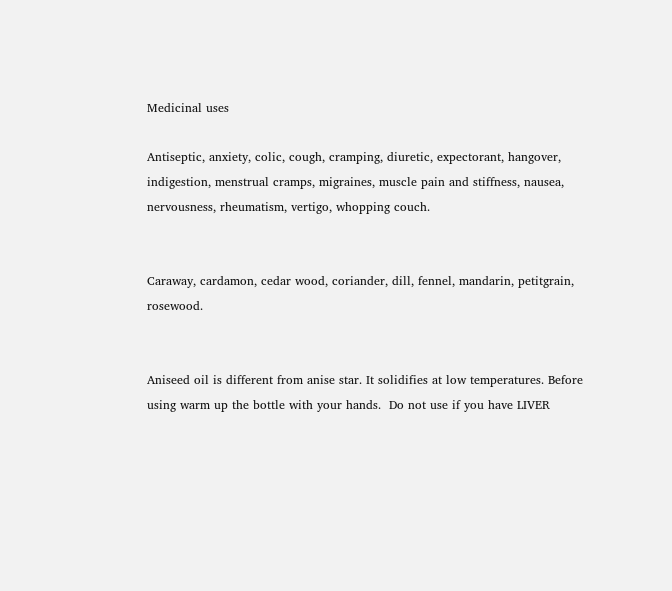Medicinal uses

Antiseptic, anxiety, colic, cough, cramping, diuretic, expectorant, hangover, indigestion, menstrual cramps, migraines, muscle pain and stiffness, nausea, nervousness, rheumatism, vertigo, whopping couch.


Caraway, cardamon, cedar wood, coriander, dill, fennel, mandarin, petitgrain, rosewood.


Aniseed oil is different from anise star. It solidifies at low temperatures. Before using warm up the bottle with your hands.  Do not use if you have LIVER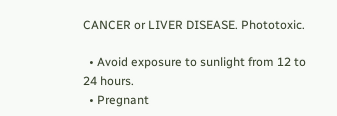CANCER or LIVER DISEASE. Phototoxic.

  • Avoid exposure to sunlight from 12 to 24 hours.
  • Pregnant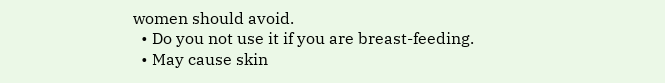women should avoid.
  • Do you not use it if you are breast-feeding.
  • May cause skin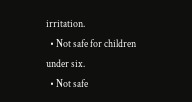irritation.
  • Not safe for children under six.
  • Not safe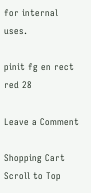for internal uses.

pinit fg en rect red 28

Leave a Comment

Shopping Cart
Scroll to Top